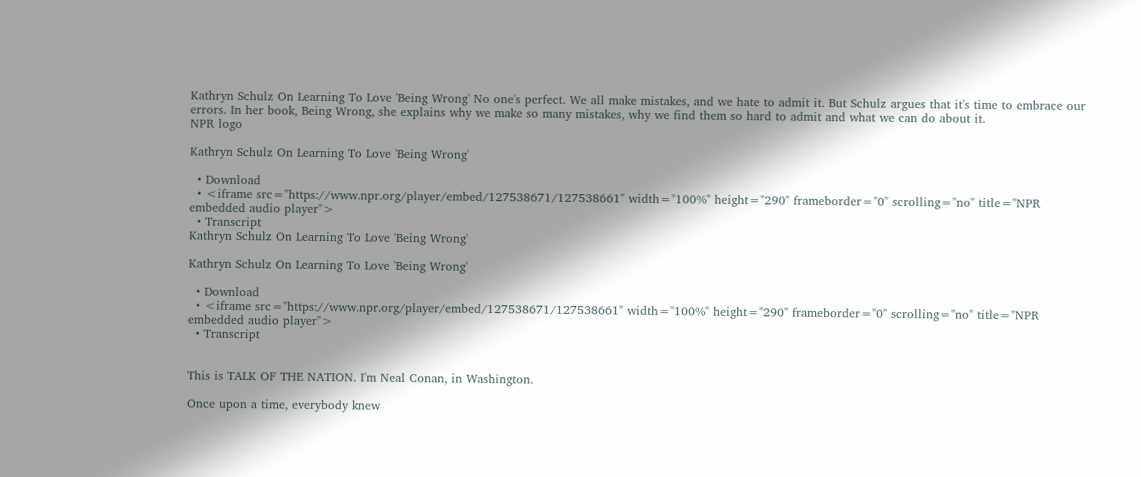Kathryn Schulz On Learning To Love 'Being Wrong' No one's perfect. We all make mistakes, and we hate to admit it. But Schulz argues that it's time to embrace our errors. In her book, Being Wrong, she explains why we make so many mistakes, why we find them so hard to admit and what we can do about it.
NPR logo

Kathryn Schulz On Learning To Love 'Being Wrong'

  • Download
  • <iframe src="https://www.npr.org/player/embed/127538671/127538661" width="100%" height="290" frameborder="0" scrolling="no" title="NPR embedded audio player">
  • Transcript
Kathryn Schulz On Learning To Love 'Being Wrong'

Kathryn Schulz On Learning To Love 'Being Wrong'

  • Download
  • <iframe src="https://www.npr.org/player/embed/127538671/127538661" width="100%" height="290" frameborder="0" scrolling="no" title="NPR embedded audio player">
  • Transcript


This is TALK OF THE NATION. I'm Neal Conan, in Washington.

Once upon a time, everybody knew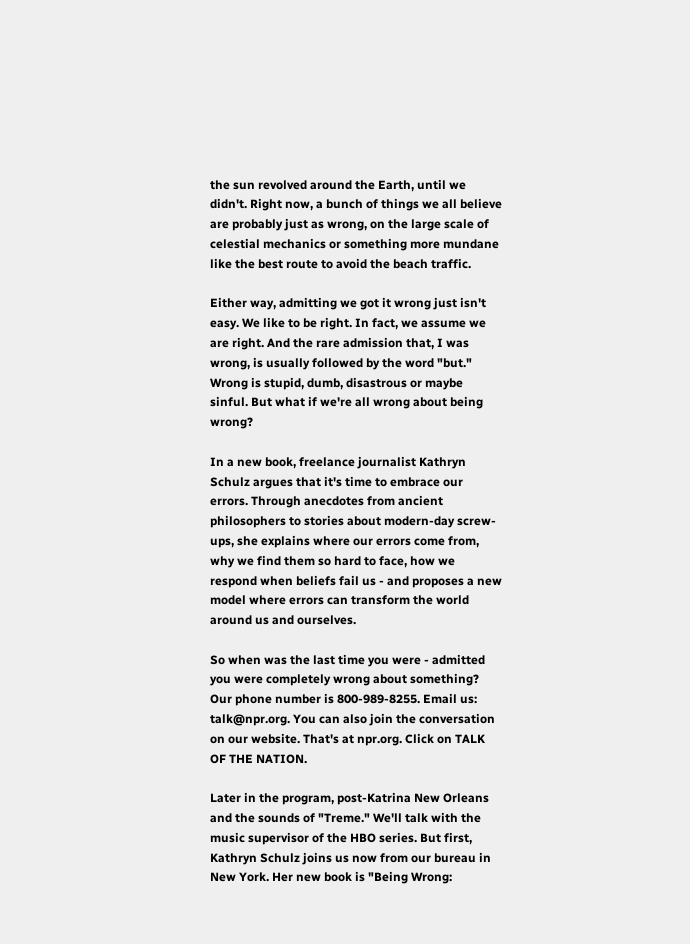the sun revolved around the Earth, until we didn't. Right now, a bunch of things we all believe are probably just as wrong, on the large scale of celestial mechanics or something more mundane like the best route to avoid the beach traffic.

Either way, admitting we got it wrong just isn't easy. We like to be right. In fact, we assume we are right. And the rare admission that, I was wrong, is usually followed by the word "but." Wrong is stupid, dumb, disastrous or maybe sinful. But what if we're all wrong about being wrong?

In a new book, freelance journalist Kathryn Schulz argues that it's time to embrace our errors. Through anecdotes from ancient philosophers to stories about modern-day screw-ups, she explains where our errors come from, why we find them so hard to face, how we respond when beliefs fail us - and proposes a new model where errors can transform the world around us and ourselves.

So when was the last time you were - admitted you were completely wrong about something? Our phone number is 800-989-8255. Email us: talk@npr.org. You can also join the conversation on our website. That's at npr.org. Click on TALK OF THE NATION.

Later in the program, post-Katrina New Orleans and the sounds of "Treme." We'll talk with the music supervisor of the HBO series. But first, Kathryn Schulz joins us now from our bureau in New York. Her new book is "Being Wrong: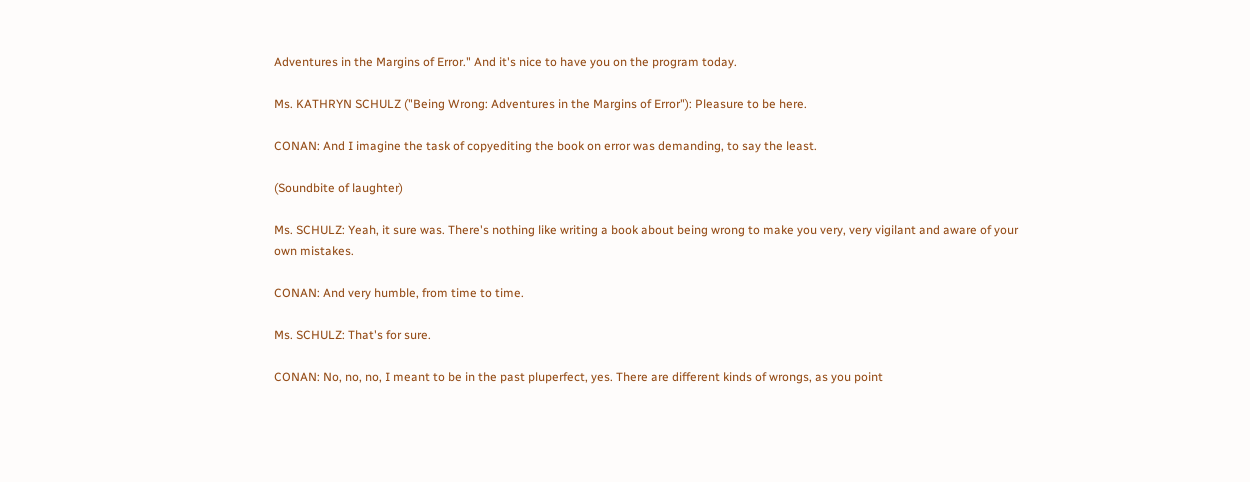Adventures in the Margins of Error." And it's nice to have you on the program today.

Ms. KATHRYN SCHULZ ("Being Wrong: Adventures in the Margins of Error"): Pleasure to be here.

CONAN: And I imagine the task of copyediting the book on error was demanding, to say the least.

(Soundbite of laughter)

Ms. SCHULZ: Yeah, it sure was. There's nothing like writing a book about being wrong to make you very, very vigilant and aware of your own mistakes.

CONAN: And very humble, from time to time.

Ms. SCHULZ: That's for sure.

CONAN: No, no, no, I meant to be in the past pluperfect, yes. There are different kinds of wrongs, as you point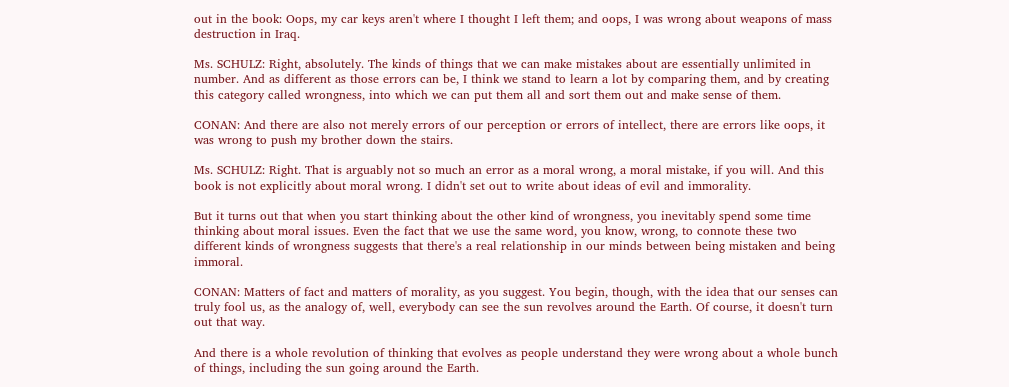out in the book: Oops, my car keys aren't where I thought I left them; and oops, I was wrong about weapons of mass destruction in Iraq.

Ms. SCHULZ: Right, absolutely. The kinds of things that we can make mistakes about are essentially unlimited in number. And as different as those errors can be, I think we stand to learn a lot by comparing them, and by creating this category called wrongness, into which we can put them all and sort them out and make sense of them.

CONAN: And there are also not merely errors of our perception or errors of intellect, there are errors like oops, it was wrong to push my brother down the stairs.

Ms. SCHULZ: Right. That is arguably not so much an error as a moral wrong, a moral mistake, if you will. And this book is not explicitly about moral wrong. I didn't set out to write about ideas of evil and immorality.

But it turns out that when you start thinking about the other kind of wrongness, you inevitably spend some time thinking about moral issues. Even the fact that we use the same word, you know, wrong, to connote these two different kinds of wrongness suggests that there's a real relationship in our minds between being mistaken and being immoral.

CONAN: Matters of fact and matters of morality, as you suggest. You begin, though, with the idea that our senses can truly fool us, as the analogy of, well, everybody can see the sun revolves around the Earth. Of course, it doesn't turn out that way.

And there is a whole revolution of thinking that evolves as people understand they were wrong about a whole bunch of things, including the sun going around the Earth.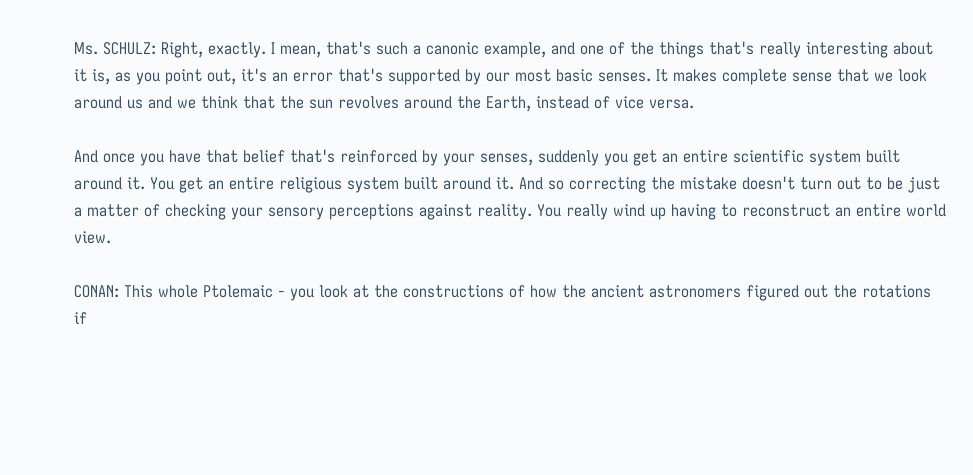Ms. SCHULZ: Right, exactly. I mean, that's such a canonic example, and one of the things that's really interesting about it is, as you point out, it's an error that's supported by our most basic senses. It makes complete sense that we look around us and we think that the sun revolves around the Earth, instead of vice versa.

And once you have that belief that's reinforced by your senses, suddenly you get an entire scientific system built around it. You get an entire religious system built around it. And so correcting the mistake doesn't turn out to be just a matter of checking your sensory perceptions against reality. You really wind up having to reconstruct an entire world view.

CONAN: This whole Ptolemaic - you look at the constructions of how the ancient astronomers figured out the rotations if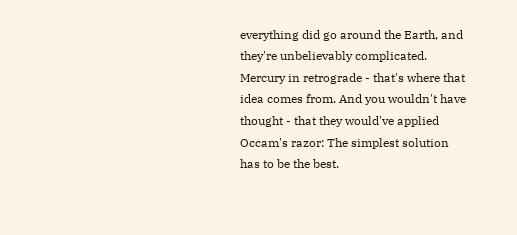everything did go around the Earth, and they're unbelievably complicated. Mercury in retrograde - that's where that idea comes from. And you wouldn't have thought - that they would've applied Occam's razor: The simplest solution has to be the best.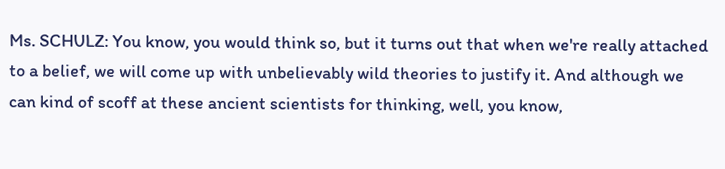Ms. SCHULZ: You know, you would think so, but it turns out that when we're really attached to a belief, we will come up with unbelievably wild theories to justify it. And although we can kind of scoff at these ancient scientists for thinking, well, you know,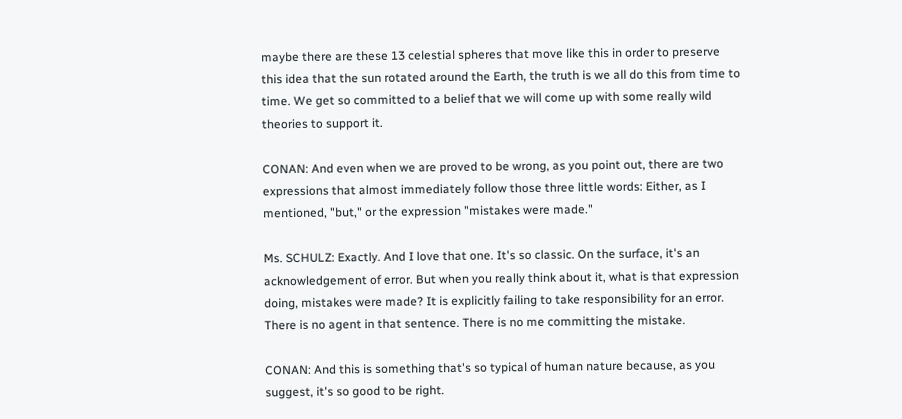maybe there are these 13 celestial spheres that move like this in order to preserve this idea that the sun rotated around the Earth, the truth is we all do this from time to time. We get so committed to a belief that we will come up with some really wild theories to support it.

CONAN: And even when we are proved to be wrong, as you point out, there are two expressions that almost immediately follow those three little words: Either, as I mentioned, "but," or the expression "mistakes were made."

Ms. SCHULZ: Exactly. And I love that one. It's so classic. On the surface, it's an acknowledgement of error. But when you really think about it, what is that expression doing, mistakes were made? It is explicitly failing to take responsibility for an error. There is no agent in that sentence. There is no me committing the mistake.

CONAN: And this is something that's so typical of human nature because, as you suggest, it's so good to be right.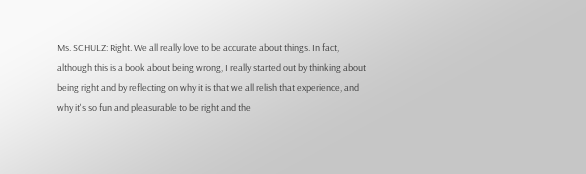Ms. SCHULZ: Right. We all really love to be accurate about things. In fact, although this is a book about being wrong, I really started out by thinking about being right and by reflecting on why it is that we all relish that experience, and why it's so fun and pleasurable to be right and the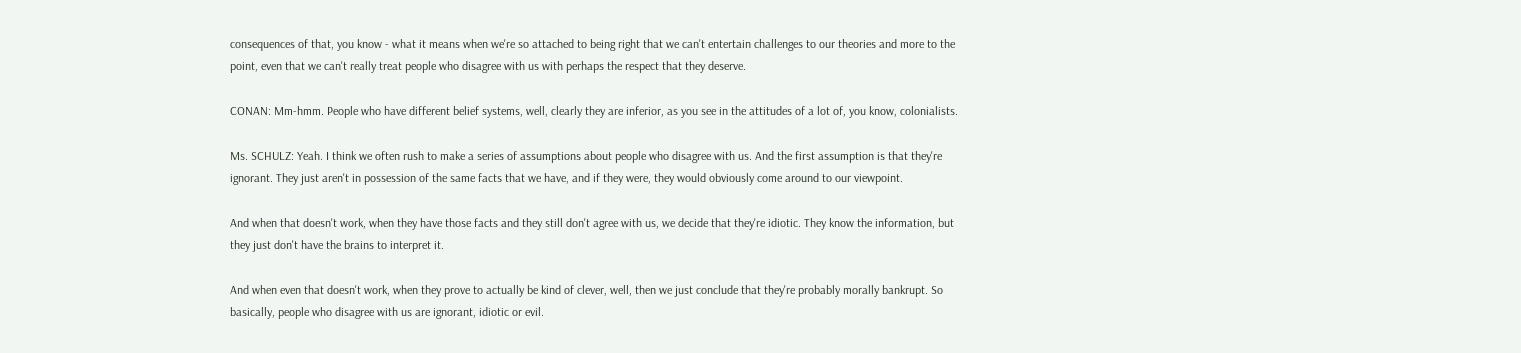consequences of that, you know - what it means when we're so attached to being right that we can't entertain challenges to our theories and more to the point, even that we can't really treat people who disagree with us with perhaps the respect that they deserve.

CONAN: Mm-hmm. People who have different belief systems, well, clearly they are inferior, as you see in the attitudes of a lot of, you know, colonialists.

Ms. SCHULZ: Yeah. I think we often rush to make a series of assumptions about people who disagree with us. And the first assumption is that they're ignorant. They just aren't in possession of the same facts that we have, and if they were, they would obviously come around to our viewpoint.

And when that doesn't work, when they have those facts and they still don't agree with us, we decide that they're idiotic. They know the information, but they just don't have the brains to interpret it.

And when even that doesn't work, when they prove to actually be kind of clever, well, then we just conclude that they're probably morally bankrupt. So basically, people who disagree with us are ignorant, idiotic or evil.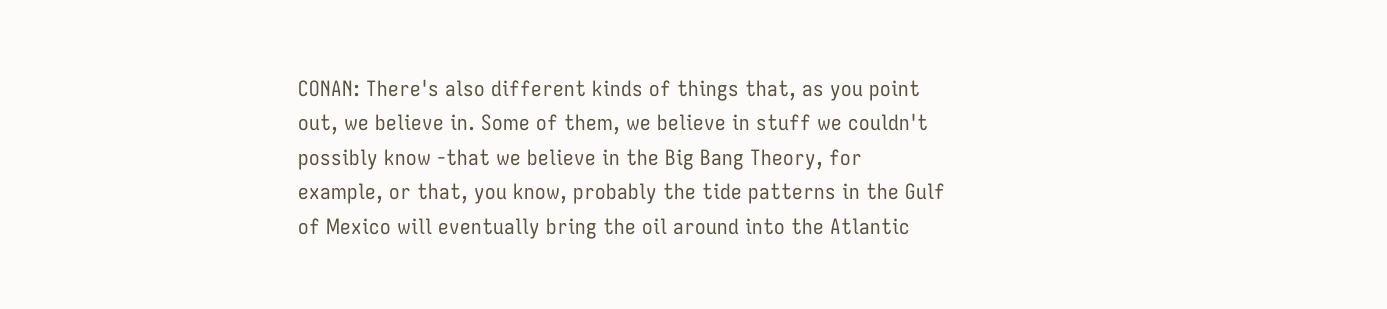CONAN: There's also different kinds of things that, as you point out, we believe in. Some of them, we believe in stuff we couldn't possibly know -that we believe in the Big Bang Theory, for example, or that, you know, probably the tide patterns in the Gulf of Mexico will eventually bring the oil around into the Atlantic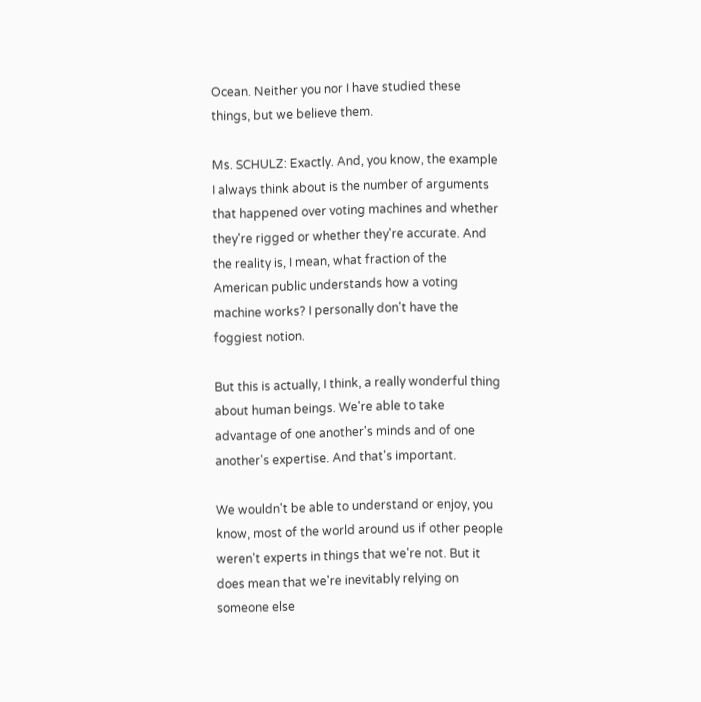Ocean. Neither you nor I have studied these things, but we believe them.

Ms. SCHULZ: Exactly. And, you know, the example I always think about is the number of arguments that happened over voting machines and whether they're rigged or whether they're accurate. And the reality is, I mean, what fraction of the American public understands how a voting machine works? I personally don't have the foggiest notion.

But this is actually, I think, a really wonderful thing about human beings. We're able to take advantage of one another's minds and of one another's expertise. And that's important.

We wouldn't be able to understand or enjoy, you know, most of the world around us if other people weren't experts in things that we're not. But it does mean that we're inevitably relying on someone else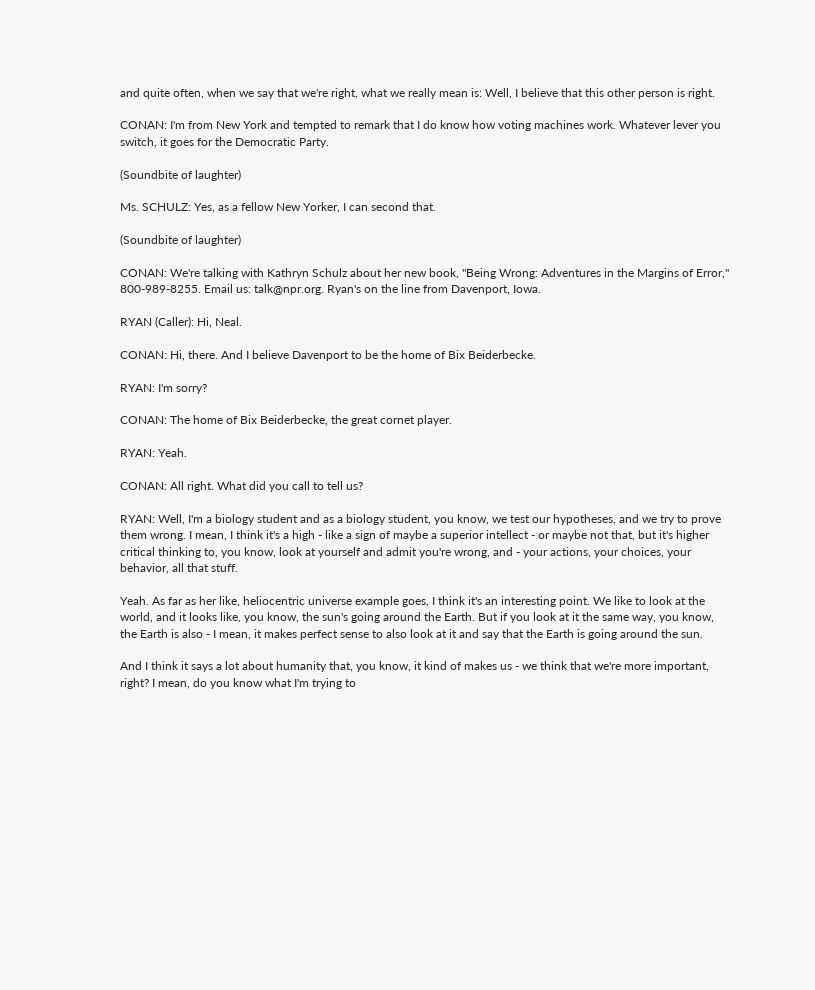and quite often, when we say that we're right, what we really mean is: Well, I believe that this other person is right.

CONAN: I'm from New York and tempted to remark that I do know how voting machines work. Whatever lever you switch, it goes for the Democratic Party.

(Soundbite of laughter)

Ms. SCHULZ: Yes, as a fellow New Yorker, I can second that.

(Soundbite of laughter)

CONAN: We're talking with Kathryn Schulz about her new book, "Being Wrong: Adventures in the Margins of Error," 800-989-8255. Email us: talk@npr.org. Ryan's on the line from Davenport, Iowa.

RYAN (Caller): Hi, Neal.

CONAN: Hi, there. And I believe Davenport to be the home of Bix Beiderbecke.

RYAN: I'm sorry?

CONAN: The home of Bix Beiderbecke, the great cornet player.

RYAN: Yeah.

CONAN: All right. What did you call to tell us?

RYAN: Well, I'm a biology student and as a biology student, you know, we test our hypotheses, and we try to prove them wrong. I mean, I think it's a high - like a sign of maybe a superior intellect - or maybe not that, but it's higher critical thinking to, you know, look at yourself and admit you're wrong, and - your actions, your choices, your behavior, all that stuff.

Yeah. As far as her like, heliocentric universe example goes, I think it's an interesting point. We like to look at the world, and it looks like, you know, the sun's going around the Earth. But if you look at it the same way, you know, the Earth is also - I mean, it makes perfect sense to also look at it and say that the Earth is going around the sun.

And I think it says a lot about humanity that, you know, it kind of makes us - we think that we're more important, right? I mean, do you know what I'm trying to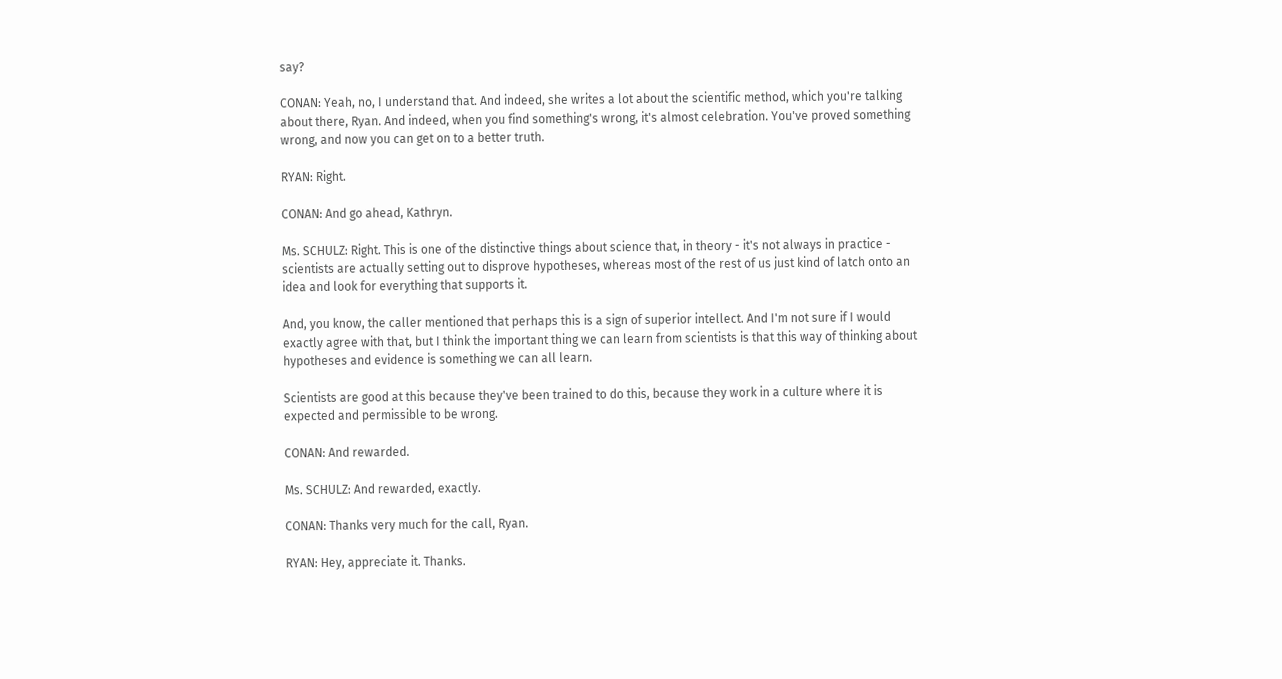say?

CONAN: Yeah, no, I understand that. And indeed, she writes a lot about the scientific method, which you're talking about there, Ryan. And indeed, when you find something's wrong, it's almost celebration. You've proved something wrong, and now you can get on to a better truth.

RYAN: Right.

CONAN: And go ahead, Kathryn.

Ms. SCHULZ: Right. This is one of the distinctive things about science that, in theory - it's not always in practice - scientists are actually setting out to disprove hypotheses, whereas most of the rest of us just kind of latch onto an idea and look for everything that supports it.

And, you know, the caller mentioned that perhaps this is a sign of superior intellect. And I'm not sure if I would exactly agree with that, but I think the important thing we can learn from scientists is that this way of thinking about hypotheses and evidence is something we can all learn.

Scientists are good at this because they've been trained to do this, because they work in a culture where it is expected and permissible to be wrong.

CONAN: And rewarded.

Ms. SCHULZ: And rewarded, exactly.

CONAN: Thanks very much for the call, Ryan.

RYAN: Hey, appreciate it. Thanks.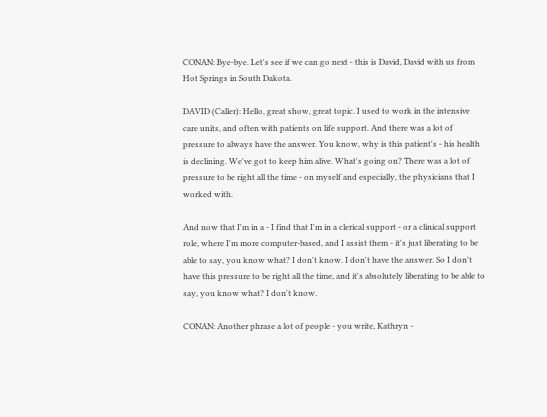CONAN: Bye-bye. Let's see if we can go next - this is David, David with us from Hot Springs in South Dakota.

DAVID (Caller): Hello, great show, great topic. I used to work in the intensive care units, and often with patients on life support. And there was a lot of pressure to always have the answer. You know, why is this patient's - his health is declining. We've got to keep him alive. What's going on? There was a lot of pressure to be right all the time - on myself and especially, the physicians that I worked with.

And now that I'm in a - I find that I'm in a clerical support - or a clinical support role, where I'm more computer-based, and I assist them - it's just liberating to be able to say, you know what? I don't know. I don't have the answer. So I don't have this pressure to be right all the time, and it's absolutely liberating to be able to say, you know what? I don't know.

CONAN: Another phrase a lot of people - you write, Kathryn -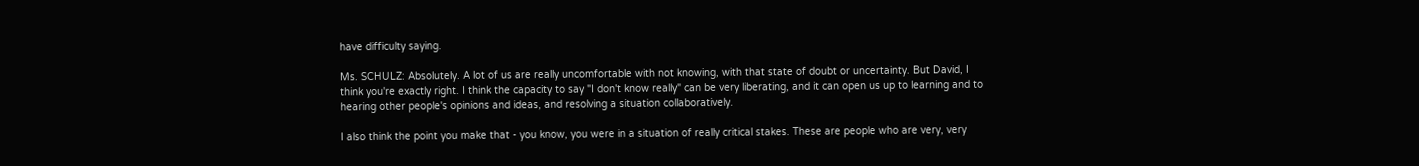have difficulty saying.

Ms. SCHULZ: Absolutely. A lot of us are really uncomfortable with not knowing, with that state of doubt or uncertainty. But David, I think you're exactly right. I think the capacity to say "I don't know really" can be very liberating, and it can open us up to learning and to hearing other people's opinions and ideas, and resolving a situation collaboratively.

I also think the point you make that - you know, you were in a situation of really critical stakes. These are people who are very, very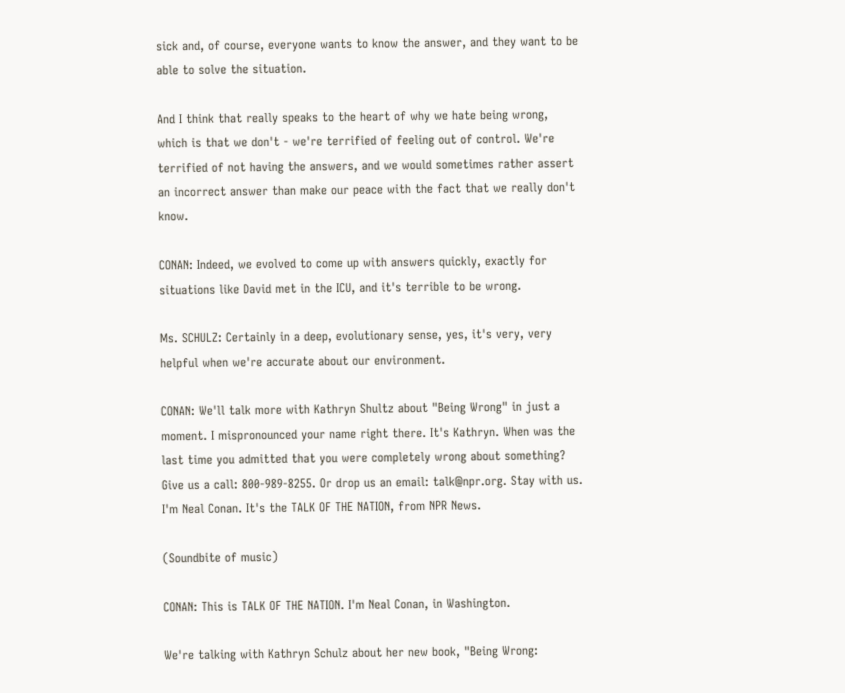sick and, of course, everyone wants to know the answer, and they want to be able to solve the situation.

And I think that really speaks to the heart of why we hate being wrong, which is that we don't - we're terrified of feeling out of control. We're terrified of not having the answers, and we would sometimes rather assert an incorrect answer than make our peace with the fact that we really don't know.

CONAN: Indeed, we evolved to come up with answers quickly, exactly for situations like David met in the ICU, and it's terrible to be wrong.

Ms. SCHULZ: Certainly in a deep, evolutionary sense, yes, it's very, very helpful when we're accurate about our environment.

CONAN: We'll talk more with Kathryn Shultz about "Being Wrong" in just a moment. I mispronounced your name right there. It's Kathryn. When was the last time you admitted that you were completely wrong about something? Give us a call: 800-989-8255. Or drop us an email: talk@npr.org. Stay with us. I'm Neal Conan. It's the TALK OF THE NATION, from NPR News.

(Soundbite of music)

CONAN: This is TALK OF THE NATION. I'm Neal Conan, in Washington.

We're talking with Kathryn Schulz about her new book, "Being Wrong: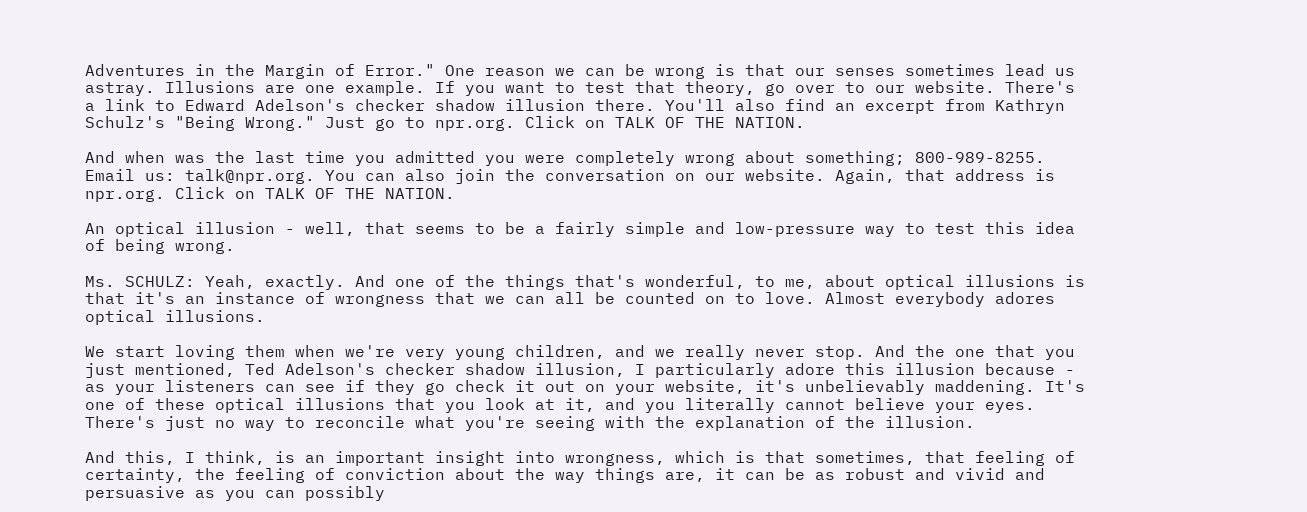Adventures in the Margin of Error." One reason we can be wrong is that our senses sometimes lead us astray. Illusions are one example. If you want to test that theory, go over to our website. There's a link to Edward Adelson's checker shadow illusion there. You'll also find an excerpt from Kathryn Schulz's "Being Wrong." Just go to npr.org. Click on TALK OF THE NATION.

And when was the last time you admitted you were completely wrong about something; 800-989-8255. Email us: talk@npr.org. You can also join the conversation on our website. Again, that address is npr.org. Click on TALK OF THE NATION.

An optical illusion - well, that seems to be a fairly simple and low-pressure way to test this idea of being wrong.

Ms. SCHULZ: Yeah, exactly. And one of the things that's wonderful, to me, about optical illusions is that it's an instance of wrongness that we can all be counted on to love. Almost everybody adores optical illusions.

We start loving them when we're very young children, and we really never stop. And the one that you just mentioned, Ted Adelson's checker shadow illusion, I particularly adore this illusion because - as your listeners can see if they go check it out on your website, it's unbelievably maddening. It's one of these optical illusions that you look at it, and you literally cannot believe your eyes. There's just no way to reconcile what you're seeing with the explanation of the illusion.

And this, I think, is an important insight into wrongness, which is that sometimes, that feeling of certainty, the feeling of conviction about the way things are, it can be as robust and vivid and persuasive as you can possibly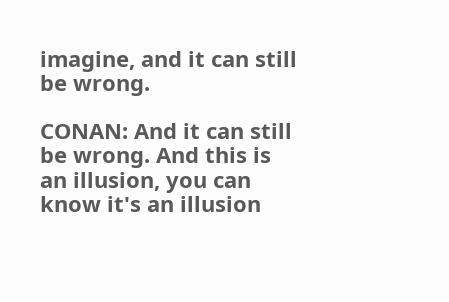imagine, and it can still be wrong.

CONAN: And it can still be wrong. And this is an illusion, you can know it's an illusion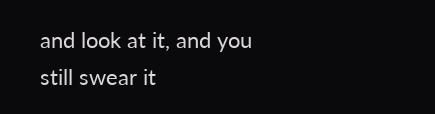and look at it, and you still swear it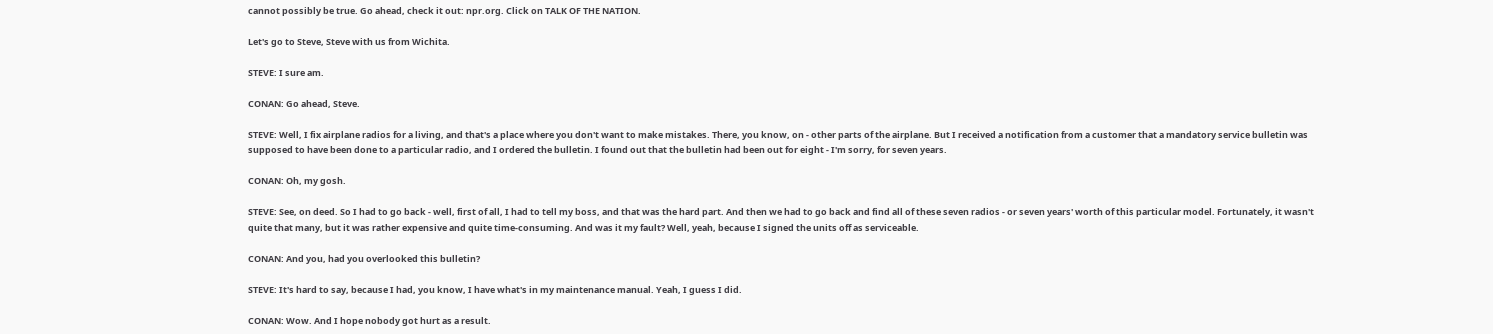cannot possibly be true. Go ahead, check it out: npr.org. Click on TALK OF THE NATION.

Let's go to Steve, Steve with us from Wichita.

STEVE: I sure am.

CONAN: Go ahead, Steve.

STEVE: Well, I fix airplane radios for a living, and that's a place where you don't want to make mistakes. There, you know, on - other parts of the airplane. But I received a notification from a customer that a mandatory service bulletin was supposed to have been done to a particular radio, and I ordered the bulletin. I found out that the bulletin had been out for eight - I'm sorry, for seven years.

CONAN: Oh, my gosh.

STEVE: See, on deed. So I had to go back - well, first of all, I had to tell my boss, and that was the hard part. And then we had to go back and find all of these seven radios - or seven years' worth of this particular model. Fortunately, it wasn't quite that many, but it was rather expensive and quite time-consuming. And was it my fault? Well, yeah, because I signed the units off as serviceable.

CONAN: And you, had you overlooked this bulletin?

STEVE: It's hard to say, because I had, you know, I have what's in my maintenance manual. Yeah, I guess I did.

CONAN: Wow. And I hope nobody got hurt as a result.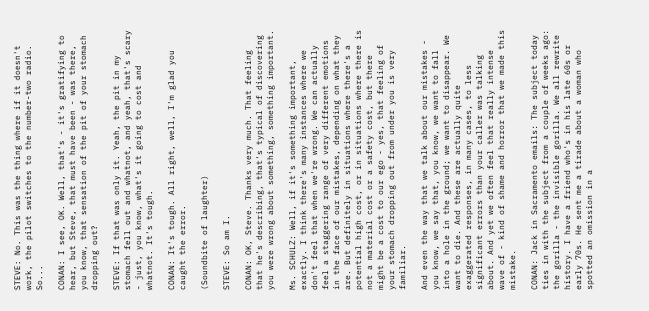STEVE: No. This was the thing where if it doesn't work, the pilot switches to the number-two radio. So...

CONAN: I see, OK. Well, that's - it's gratifying to hear, but Steve, that must have been - was there, you know, that sensation of the pit of your stomach dropping out?

STEVE: If that was only it. Yeah, the pit in my stomach fell out and whatnot, and yeah, that's scary - just, you know, what's it going to cost and whatnot. It's tough.

CONAN: It's tough. All right, well, I'm glad you caught the error.

(Soundbite of laughter)

STEVE: So am I.

CONAN: OK, Steve. Thanks very much. That feeling that he's describing, that's typical of discovering you were wrong about something, something important.

Ms. SCHULZ: Well, if it's something important, exactly. I think there's many instances where we don't feel that when we're wrong. We can actually feel a staggering range of very different emotions in the face of our mistakes, depending on what they are. But definitely in situations where there's a potential high cost, or in situations where there is not a material cost or a safety cost, but there might be a cost to our ego - yes, that feeling of your stomach dropping out from under you is very familiar.

And even the way that we talk about our mistakes - you know, we say that, you know, we want to fall into a hole in the ground; we want to disappear. We want to die. And these are actually quite exaggerated responses, in many cases, to less significant errors than your caller was talking about. And yet we often feel that really intense wave of - kind of shame and horror that we made this mistake.

CONAN: Jack in Sacramento emails: The subject today ties in with the subject from a couple of weeks ago: the gorilla - the invisible gorilla. We all rewrite history. I have a friend who's in his late 60s or early 70s. He sent me a tirade about a woman who spotted an omission in a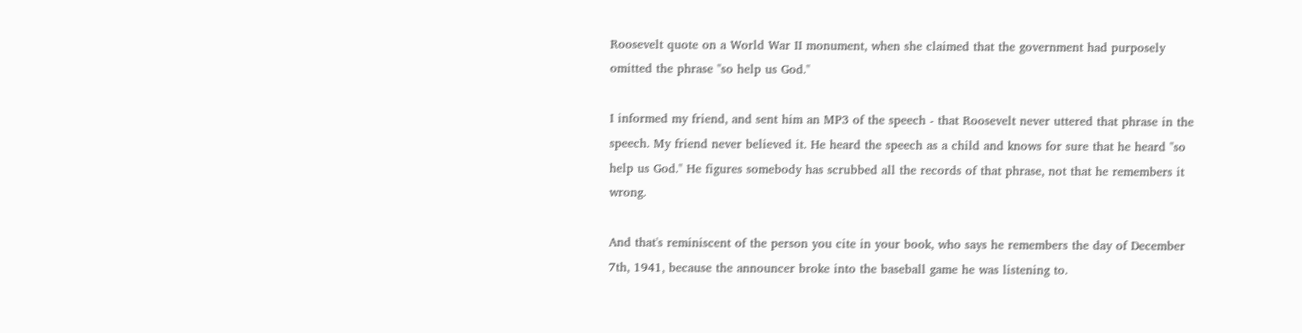Roosevelt quote on a World War II monument, when she claimed that the government had purposely omitted the phrase "so help us God."

I informed my friend, and sent him an MP3 of the speech - that Roosevelt never uttered that phrase in the speech. My friend never believed it. He heard the speech as a child and knows for sure that he heard "so help us God." He figures somebody has scrubbed all the records of that phrase, not that he remembers it wrong.

And that's reminiscent of the person you cite in your book, who says he remembers the day of December 7th, 1941, because the announcer broke into the baseball game he was listening to.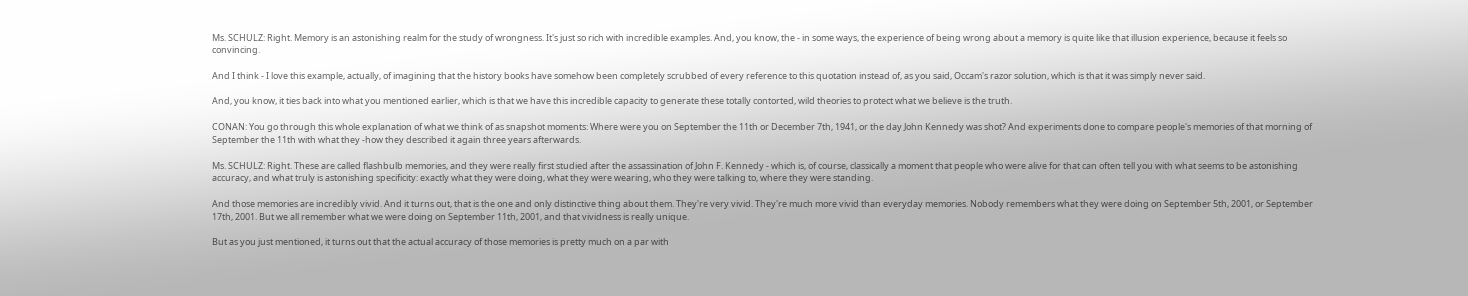Ms. SCHULZ: Right. Memory is an astonishing realm for the study of wrongness. It's just so rich with incredible examples. And, you know, the - in some ways, the experience of being wrong about a memory is quite like that illusion experience, because it feels so convincing.

And I think - I love this example, actually, of imagining that the history books have somehow been completely scrubbed of every reference to this quotation instead of, as you said, Occam's razor solution, which is that it was simply never said.

And, you know, it ties back into what you mentioned earlier, which is that we have this incredible capacity to generate these totally contorted, wild theories to protect what we believe is the truth.

CONAN: You go through this whole explanation of what we think of as snapshot moments: Where were you on September the 11th or December 7th, 1941, or the day John Kennedy was shot? And experiments done to compare people's memories of that morning of September the 11th with what they -how they described it again three years afterwards.

Ms. SCHULZ: Right. These are called flashbulb memories, and they were really first studied after the assassination of John F. Kennedy - which is, of course, classically a moment that people who were alive for that can often tell you with what seems to be astonishing accuracy, and what truly is astonishing specificity: exactly what they were doing, what they were wearing, who they were talking to, where they were standing.

And those memories are incredibly vivid. And it turns out, that is the one and only distinctive thing about them. They're very vivid. They're much more vivid than everyday memories. Nobody remembers what they were doing on September 5th, 2001, or September 17th, 2001. But we all remember what we were doing on September 11th, 2001, and that vividness is really unique.

But as you just mentioned, it turns out that the actual accuracy of those memories is pretty much on a par with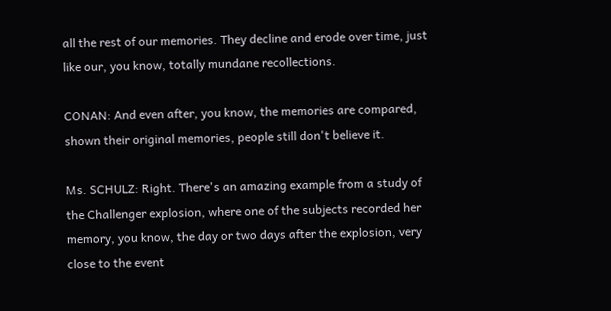all the rest of our memories. They decline and erode over time, just like our, you know, totally mundane recollections.

CONAN: And even after, you know, the memories are compared, shown their original memories, people still don't believe it.

Ms. SCHULZ: Right. There's an amazing example from a study of the Challenger explosion, where one of the subjects recorded her memory, you know, the day or two days after the explosion, very close to the event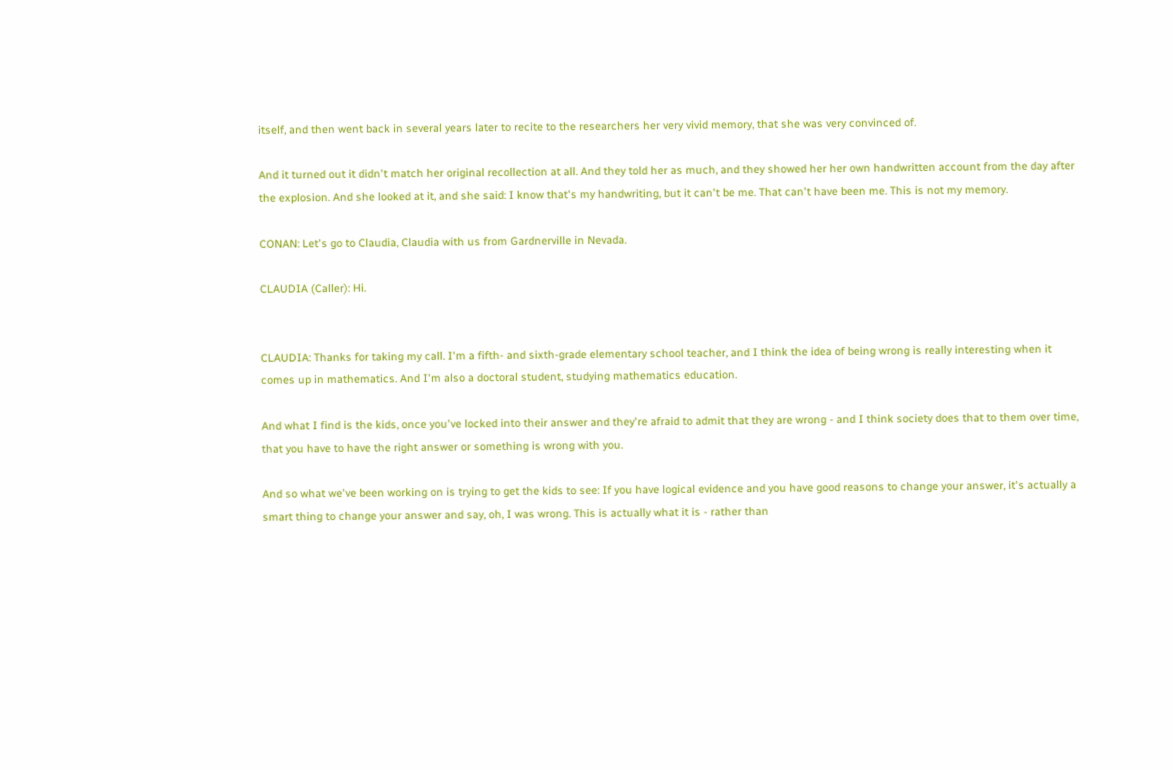itself, and then went back in several years later to recite to the researchers her very vivid memory, that she was very convinced of.

And it turned out it didn't match her original recollection at all. And they told her as much, and they showed her her own handwritten account from the day after the explosion. And she looked at it, and she said: I know that's my handwriting, but it can't be me. That can't have been me. This is not my memory.

CONAN: Let's go to Claudia, Claudia with us from Gardnerville in Nevada.

CLAUDIA (Caller): Hi.


CLAUDIA: Thanks for taking my call. I'm a fifth- and sixth-grade elementary school teacher, and I think the idea of being wrong is really interesting when it comes up in mathematics. And I'm also a doctoral student, studying mathematics education.

And what I find is the kids, once you've locked into their answer and they're afraid to admit that they are wrong - and I think society does that to them over time, that you have to have the right answer or something is wrong with you.

And so what we've been working on is trying to get the kids to see: If you have logical evidence and you have good reasons to change your answer, it's actually a smart thing to change your answer and say, oh, I was wrong. This is actually what it is - rather than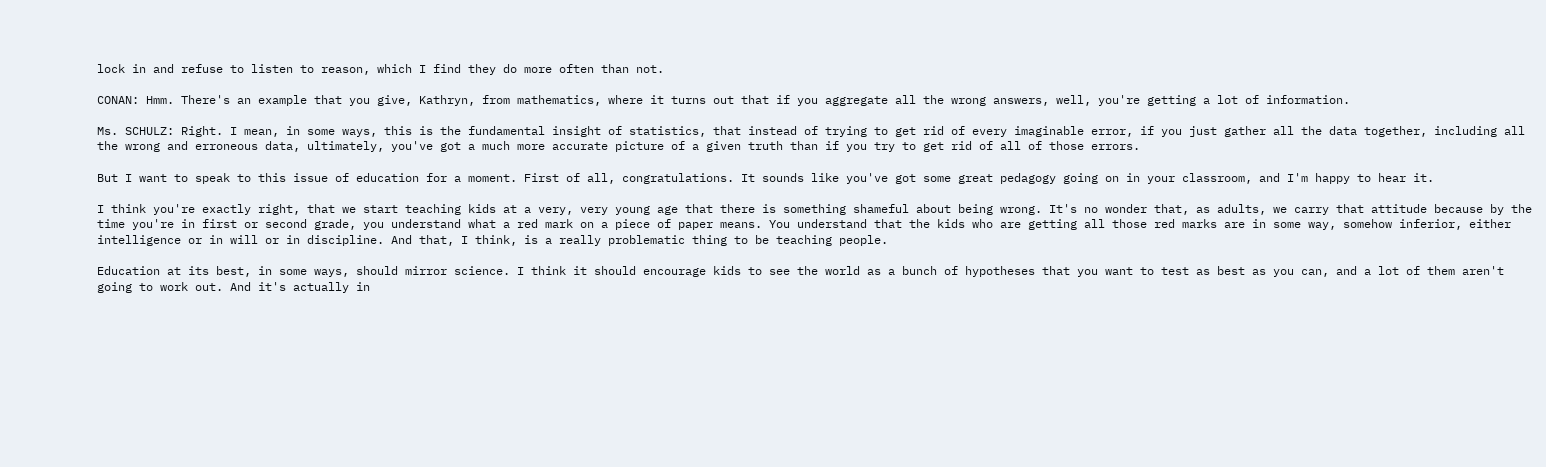lock in and refuse to listen to reason, which I find they do more often than not.

CONAN: Hmm. There's an example that you give, Kathryn, from mathematics, where it turns out that if you aggregate all the wrong answers, well, you're getting a lot of information.

Ms. SCHULZ: Right. I mean, in some ways, this is the fundamental insight of statistics, that instead of trying to get rid of every imaginable error, if you just gather all the data together, including all the wrong and erroneous data, ultimately, you've got a much more accurate picture of a given truth than if you try to get rid of all of those errors.

But I want to speak to this issue of education for a moment. First of all, congratulations. It sounds like you've got some great pedagogy going on in your classroom, and I'm happy to hear it.

I think you're exactly right, that we start teaching kids at a very, very young age that there is something shameful about being wrong. It's no wonder that, as adults, we carry that attitude because by the time you're in first or second grade, you understand what a red mark on a piece of paper means. You understand that the kids who are getting all those red marks are in some way, somehow inferior, either intelligence or in will or in discipline. And that, I think, is a really problematic thing to be teaching people.

Education at its best, in some ways, should mirror science. I think it should encourage kids to see the world as a bunch of hypotheses that you want to test as best as you can, and a lot of them aren't going to work out. And it's actually in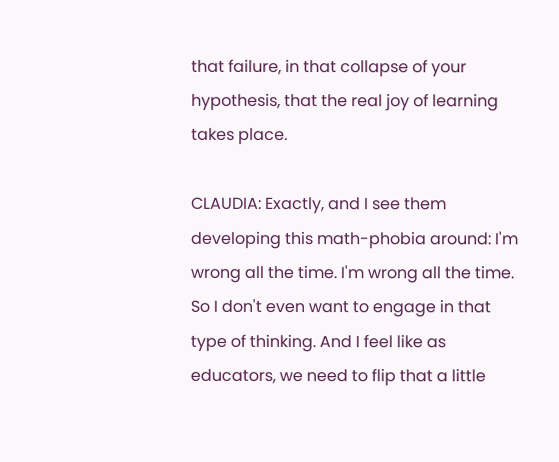that failure, in that collapse of your hypothesis, that the real joy of learning takes place.

CLAUDIA: Exactly, and I see them developing this math-phobia around: I'm wrong all the time. I'm wrong all the time. So I don't even want to engage in that type of thinking. And I feel like as educators, we need to flip that a little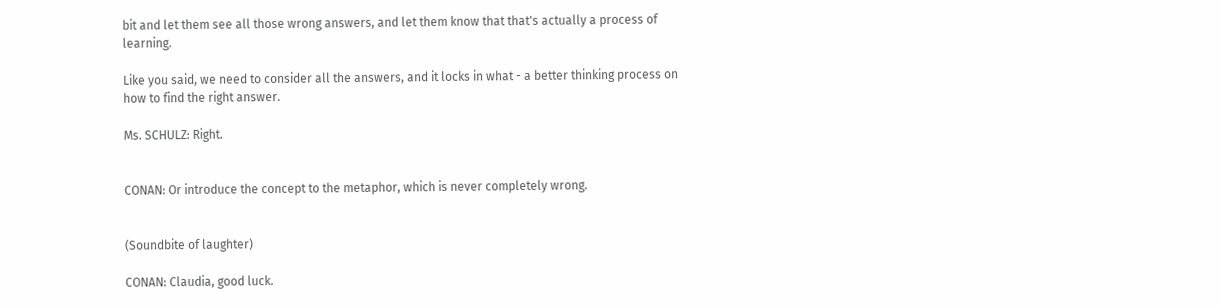bit and let them see all those wrong answers, and let them know that that's actually a process of learning.

Like you said, we need to consider all the answers, and it locks in what - a better thinking process on how to find the right answer.

Ms. SCHULZ: Right.


CONAN: Or introduce the concept to the metaphor, which is never completely wrong.


(Soundbite of laughter)

CONAN: Claudia, good luck.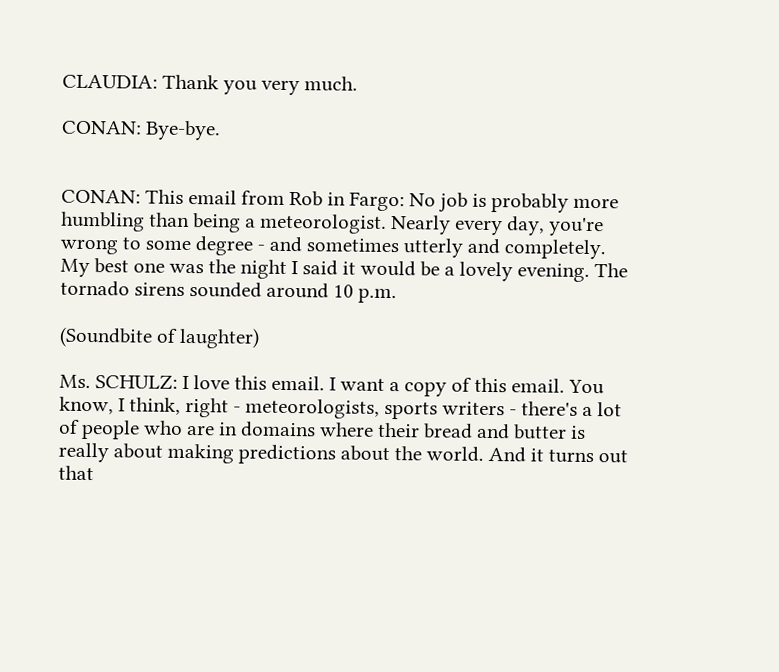CLAUDIA: Thank you very much.

CONAN: Bye-bye.


CONAN: This email from Rob in Fargo: No job is probably more humbling than being a meteorologist. Nearly every day, you're wrong to some degree - and sometimes utterly and completely. My best one was the night I said it would be a lovely evening. The tornado sirens sounded around 10 p.m.

(Soundbite of laughter)

Ms. SCHULZ: I love this email. I want a copy of this email. You know, I think, right - meteorologists, sports writers - there's a lot of people who are in domains where their bread and butter is really about making predictions about the world. And it turns out that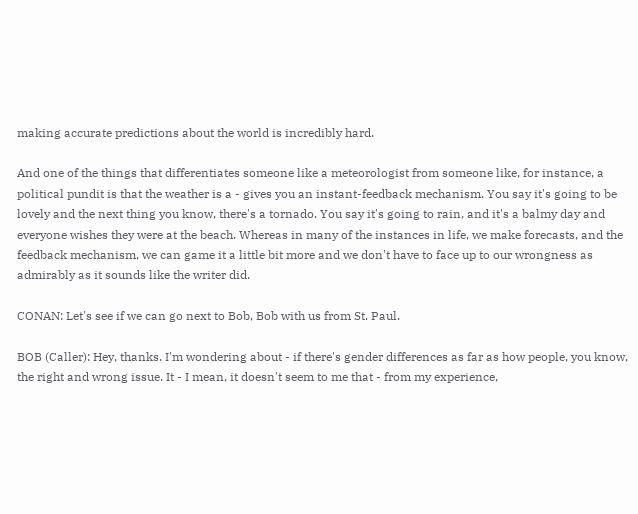making accurate predictions about the world is incredibly hard.

And one of the things that differentiates someone like a meteorologist from someone like, for instance, a political pundit is that the weather is a - gives you an instant-feedback mechanism. You say it's going to be lovely and the next thing you know, there's a tornado. You say it's going to rain, and it's a balmy day and everyone wishes they were at the beach. Whereas in many of the instances in life, we make forecasts, and the feedback mechanism, we can game it a little bit more and we don't have to face up to our wrongness as admirably as it sounds like the writer did.

CONAN: Let's see if we can go next to Bob, Bob with us from St. Paul.

BOB (Caller): Hey, thanks. I'm wondering about - if there's gender differences as far as how people, you know, the right and wrong issue. It - I mean, it doesn't seem to me that - from my experience,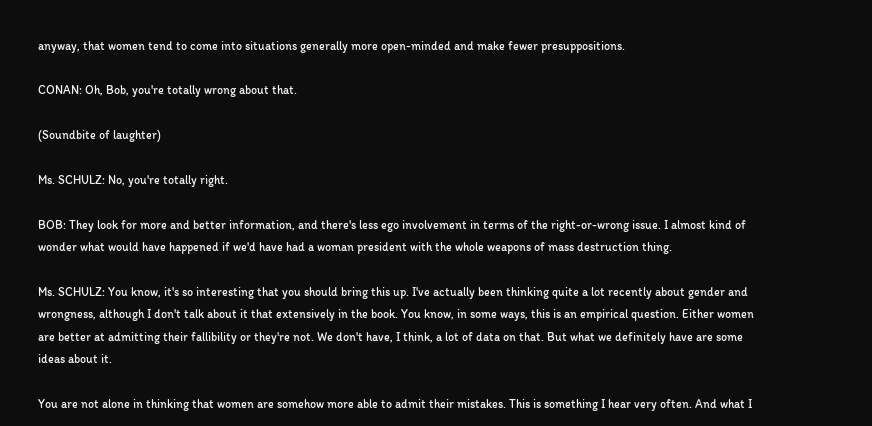anyway, that women tend to come into situations generally more open-minded and make fewer presuppositions.

CONAN: Oh, Bob, you're totally wrong about that.

(Soundbite of laughter)

Ms. SCHULZ: No, you're totally right.

BOB: They look for more and better information, and there's less ego involvement in terms of the right-or-wrong issue. I almost kind of wonder what would have happened if we'd have had a woman president with the whole weapons of mass destruction thing.

Ms. SCHULZ: You know, it's so interesting that you should bring this up. I've actually been thinking quite a lot recently about gender and wrongness, although I don't talk about it that extensively in the book. You know, in some ways, this is an empirical question. Either women are better at admitting their fallibility or they're not. We don't have, I think, a lot of data on that. But what we definitely have are some ideas about it.

You are not alone in thinking that women are somehow more able to admit their mistakes. This is something I hear very often. And what I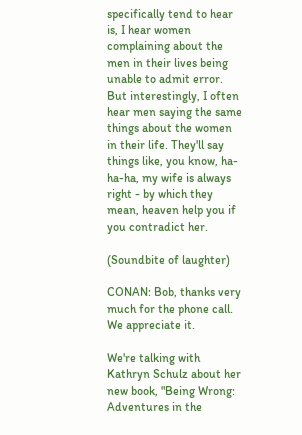specifically tend to hear is, I hear women complaining about the men in their lives being unable to admit error. But interestingly, I often hear men saying the same things about the women in their life. They'll say things like, you know, ha-ha-ha, my wife is always right - by which they mean, heaven help you if you contradict her.

(Soundbite of laughter)

CONAN: Bob, thanks very much for the phone call. We appreciate it.

We're talking with Kathryn Schulz about her new book, "Being Wrong: Adventures in the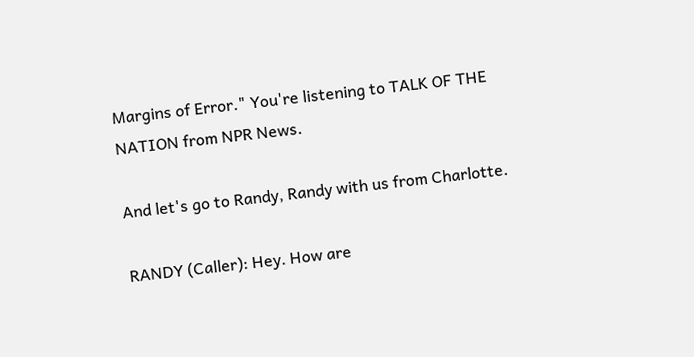Margins of Error." You're listening to TALK OF THE NATION from NPR News.

And let's go to Randy, Randy with us from Charlotte.

RANDY (Caller): Hey. How are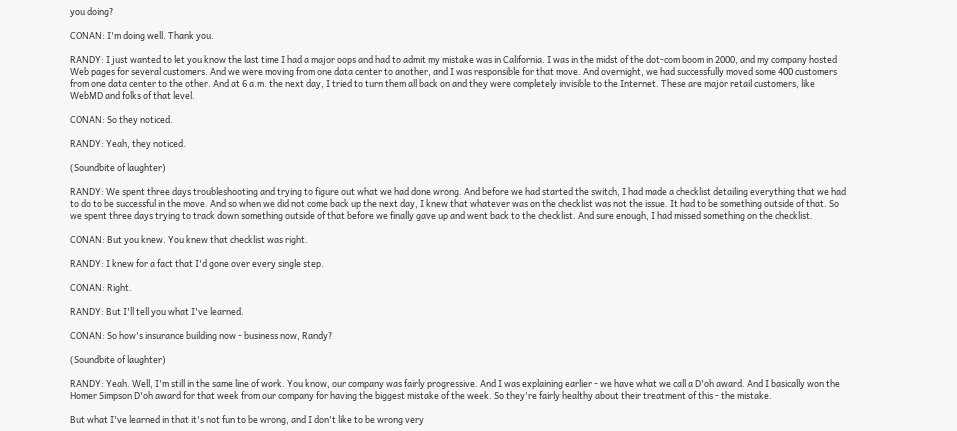you doing?

CONAN: I'm doing well. Thank you.

RANDY: I just wanted to let you know the last time I had a major oops and had to admit my mistake was in California. I was in the midst of the dot-com boom in 2000, and my company hosted Web pages for several customers. And we were moving from one data center to another, and I was responsible for that move. And overnight, we had successfully moved some 400 customers from one data center to the other. And at 6 a.m. the next day, I tried to turn them all back on and they were completely invisible to the Internet. These are major retail customers, like WebMD and folks of that level.

CONAN: So they noticed.

RANDY: Yeah, they noticed.

(Soundbite of laughter)

RANDY: We spent three days troubleshooting and trying to figure out what we had done wrong. And before we had started the switch, I had made a checklist detailing everything that we had to do to be successful in the move. And so when we did not come back up the next day, I knew that whatever was on the checklist was not the issue. It had to be something outside of that. So we spent three days trying to track down something outside of that before we finally gave up and went back to the checklist. And sure enough, I had missed something on the checklist.

CONAN: But you knew. You knew that checklist was right.

RANDY: I knew for a fact that I'd gone over every single step.

CONAN: Right.

RANDY: But I'll tell you what I've learned.

CONAN: So how's insurance building now - business now, Randy?

(Soundbite of laughter)

RANDY: Yeah. Well, I'm still in the same line of work. You know, our company was fairly progressive. And I was explaining earlier - we have what we call a D'oh award. And I basically won the Homer Simpson D'oh award for that week from our company for having the biggest mistake of the week. So they're fairly healthy about their treatment of this - the mistake.

But what I've learned in that it's not fun to be wrong, and I don't like to be wrong very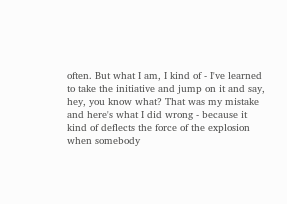often. But what I am, I kind of - I've learned to take the initiative and jump on it and say, hey, you know what? That was my mistake and here's what I did wrong - because it kind of deflects the force of the explosion when somebody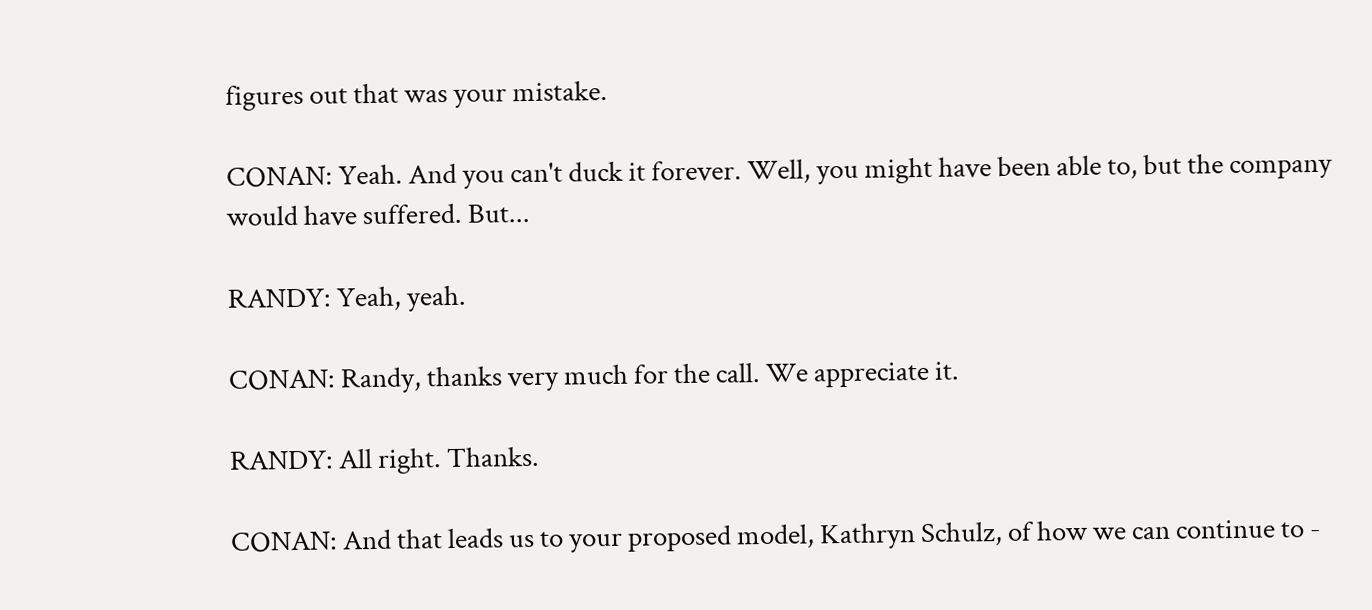figures out that was your mistake.

CONAN: Yeah. And you can't duck it forever. Well, you might have been able to, but the company would have suffered. But...

RANDY: Yeah, yeah.

CONAN: Randy, thanks very much for the call. We appreciate it.

RANDY: All right. Thanks.

CONAN: And that leads us to your proposed model, Kathryn Schulz, of how we can continue to -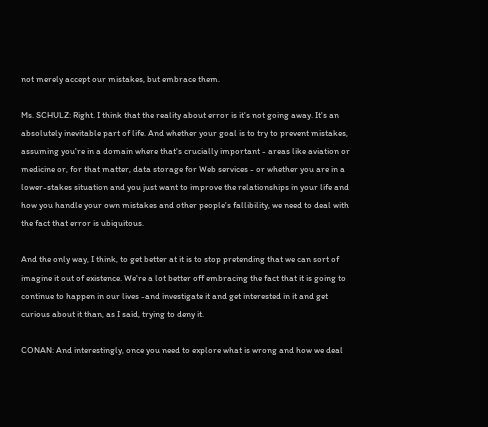not merely accept our mistakes, but embrace them.

Ms. SCHULZ: Right. I think that the reality about error is it's not going away. It's an absolutely inevitable part of life. And whether your goal is to try to prevent mistakes, assuming you're in a domain where that's crucially important - areas like aviation or medicine or, for that matter, data storage for Web services - or whether you are in a lower-stakes situation and you just want to improve the relationships in your life and how you handle your own mistakes and other people's fallibility, we need to deal with the fact that error is ubiquitous.

And the only way, I think, to get better at it is to stop pretending that we can sort of imagine it out of existence. We're a lot better off embracing the fact that it is going to continue to happen in our lives -and investigate it and get interested in it and get curious about it than, as I said, trying to deny it.

CONAN: And interestingly, once you need to explore what is wrong and how we deal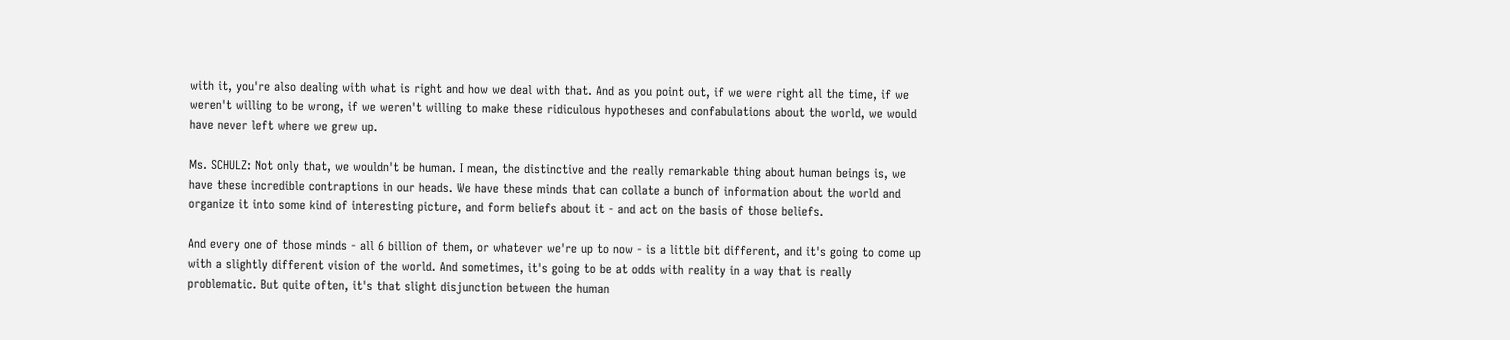with it, you're also dealing with what is right and how we deal with that. And as you point out, if we were right all the time, if we weren't willing to be wrong, if we weren't willing to make these ridiculous hypotheses and confabulations about the world, we would have never left where we grew up.

Ms. SCHULZ: Not only that, we wouldn't be human. I mean, the distinctive and the really remarkable thing about human beings is, we have these incredible contraptions in our heads. We have these minds that can collate a bunch of information about the world and organize it into some kind of interesting picture, and form beliefs about it - and act on the basis of those beliefs.

And every one of those minds - all 6 billion of them, or whatever we're up to now - is a little bit different, and it's going to come up with a slightly different vision of the world. And sometimes, it's going to be at odds with reality in a way that is really problematic. But quite often, it's that slight disjunction between the human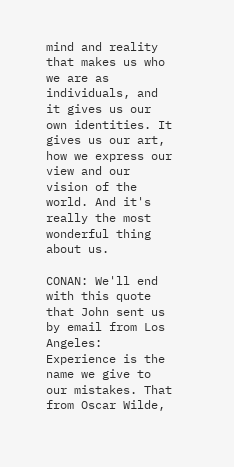mind and reality that makes us who we are as individuals, and it gives us our own identities. It gives us our art, how we express our view and our vision of the world. And it's really the most wonderful thing about us.

CONAN: We'll end with this quote that John sent us by email from Los Angeles: Experience is the name we give to our mistakes. That from Oscar Wilde,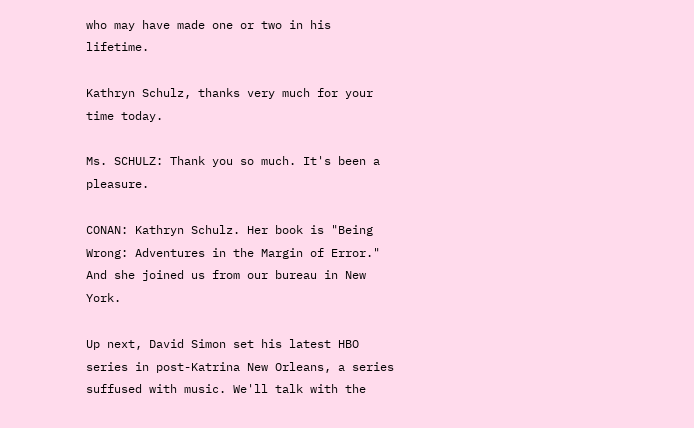who may have made one or two in his lifetime.

Kathryn Schulz, thanks very much for your time today.

Ms. SCHULZ: Thank you so much. It's been a pleasure.

CONAN: Kathryn Schulz. Her book is "Being Wrong: Adventures in the Margin of Error." And she joined us from our bureau in New York.

Up next, David Simon set his latest HBO series in post-Katrina New Orleans, a series suffused with music. We'll talk with the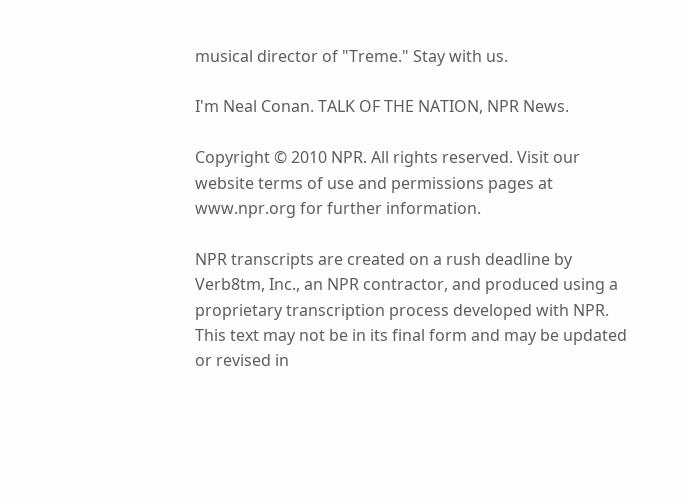musical director of "Treme." Stay with us.

I'm Neal Conan. TALK OF THE NATION, NPR News.

Copyright © 2010 NPR. All rights reserved. Visit our website terms of use and permissions pages at www.npr.org for further information.

NPR transcripts are created on a rush deadline by Verb8tm, Inc., an NPR contractor, and produced using a proprietary transcription process developed with NPR. This text may not be in its final form and may be updated or revised in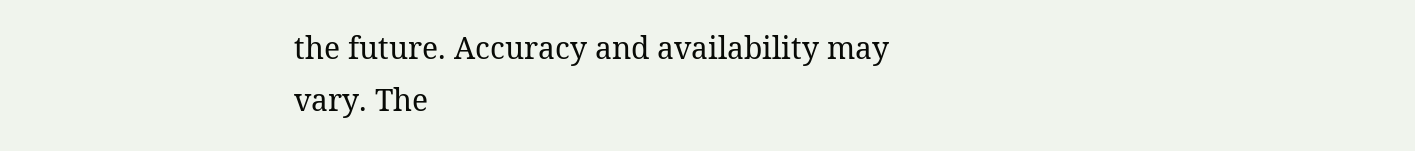the future. Accuracy and availability may vary. The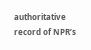authoritative record of NPR’s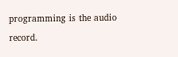programming is the audio record.